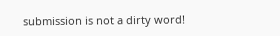submission is not a dirty word!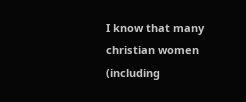I know that many christian women (including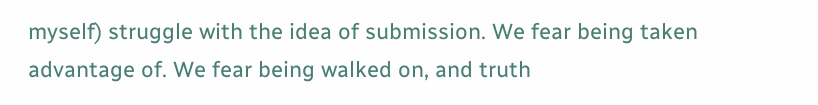myself) struggle with the idea of submission. We fear being taken advantage of. We fear being walked on, and truth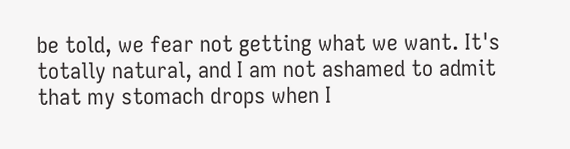be told, we fear not getting what we want. It's totally natural, and I am not ashamed to admit that my stomach drops when I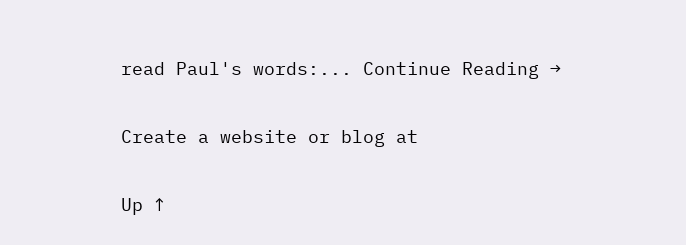read Paul's words:... Continue Reading →

Create a website or blog at

Up ↑